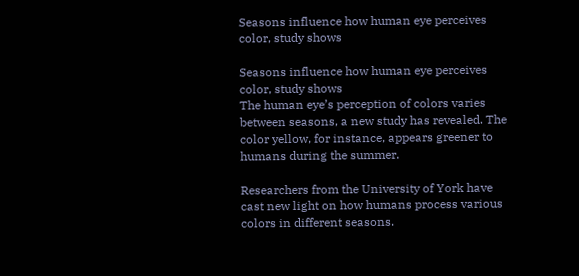Seasons influence how human eye perceives color, study shows

Seasons influence how human eye perceives color, study shows
The human eye’s perception of colors varies between seasons, a new study has revealed. The color yellow, for instance, appears greener to humans during the summer.

Researchers from the University of York have cast new light on how humans process various colors in different seasons.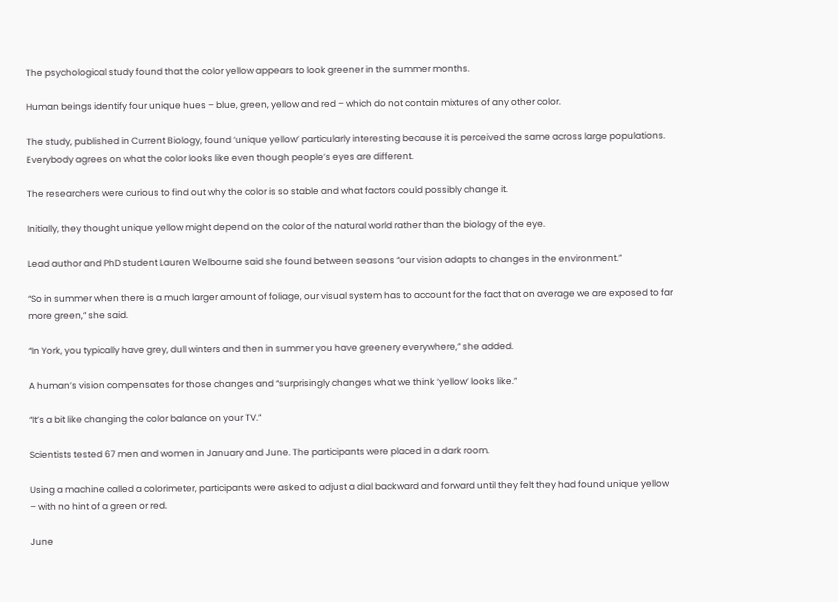The psychological study found that the color yellow appears to look greener in the summer months.

Human beings identify four unique hues – blue, green, yellow and red – which do not contain mixtures of any other color.

The study, published in Current Biology, found ‘unique yellow’ particularly interesting because it is perceived the same across large populations. Everybody agrees on what the color looks like even though people’s eyes are different.

The researchers were curious to find out why the color is so stable and what factors could possibly change it.

Initially, they thought unique yellow might depend on the color of the natural world rather than the biology of the eye.

Lead author and PhD student Lauren Welbourne said she found between seasons “our vision adapts to changes in the environment.”

“So in summer when there is a much larger amount of foliage, our visual system has to account for the fact that on average we are exposed to far more green,” she said.

“In York, you typically have grey, dull winters and then in summer you have greenery everywhere,” she added.

A human’s vision compensates for those changes and “surprisingly changes what we think ‘yellow’ looks like.”

“It’s a bit like changing the color balance on your TV.”

Scientists tested 67 men and women in January and June. The participants were placed in a dark room.

Using a machine called a colorimeter, participants were asked to adjust a dial backward and forward until they felt they had found unique yellow – with no hint of a green or red.

June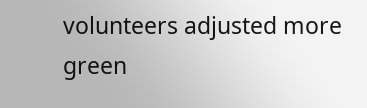volunteers adjusted more green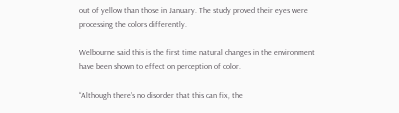out of yellow than those in January. The study proved their eyes were processing the colors differently.

Welbourne said this is the first time natural changes in the environment have been shown to effect on perception of color.

“Although there’s no disorder that this can fix, the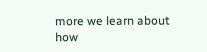more we learn about how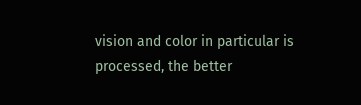vision and color in particular is processed, the better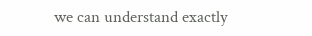we can understand exactly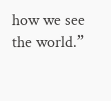how we see the world.”